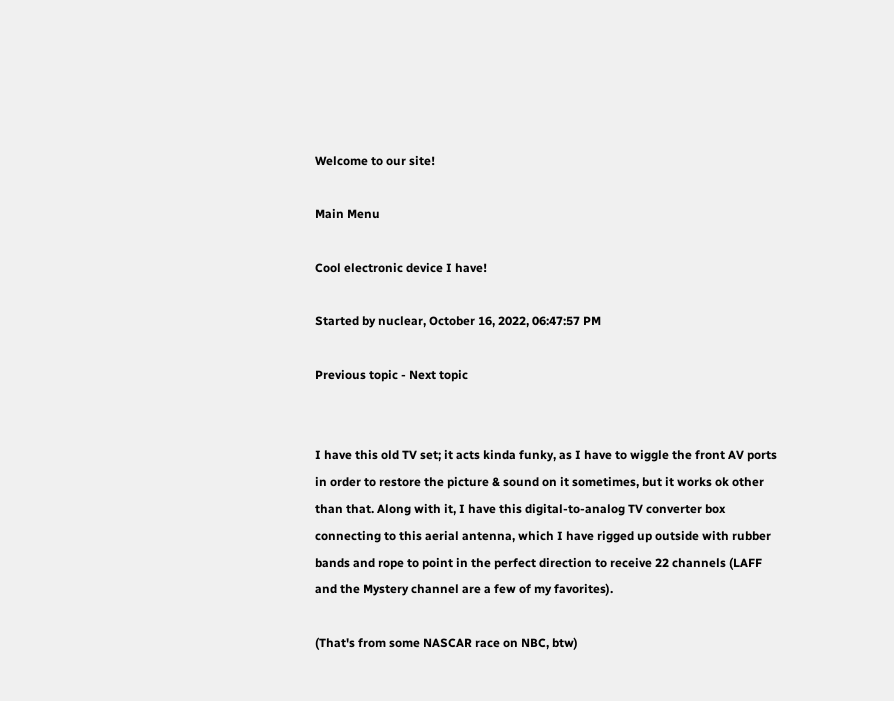Welcome to our site!

Main Menu

Cool electronic device I have!

Started by nuclear, October 16, 2022, 06:47:57 PM

Previous topic - Next topic


I have this old TV set; it acts kinda funky, as I have to wiggle the front AV ports in order to restore the picture & sound on it sometimes, but it works ok other than that. Along with it, I have this digital-to-analog TV converter box connecting to this aerial antenna, which I have rigged up outside with rubber bands and rope to point in the perfect direction to receive 22 channels (LAFF and the Mystery channel are a few of my favorites).

(That's from some NASCAR race on NBC, btw)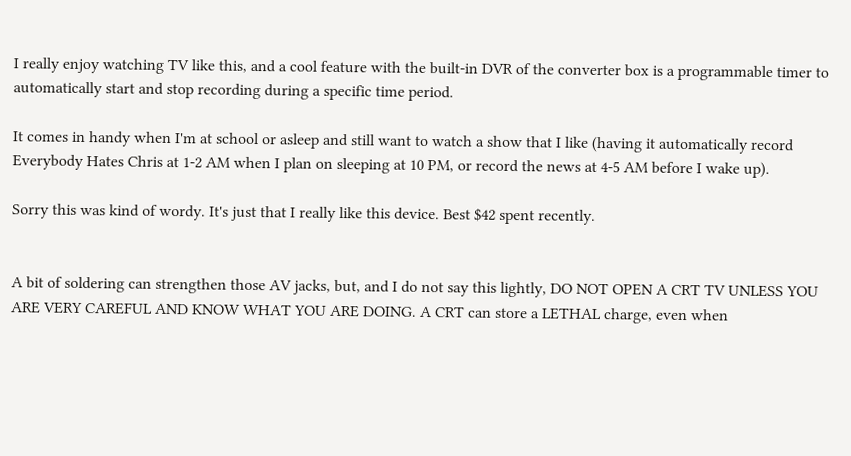I really enjoy watching TV like this, and a cool feature with the built-in DVR of the converter box is a programmable timer to automatically start and stop recording during a specific time period.

It comes in handy when I'm at school or asleep and still want to watch a show that I like (having it automatically record Everybody Hates Chris at 1-2 AM when I plan on sleeping at 10 PM, or record the news at 4-5 AM before I wake up).

Sorry this was kind of wordy. It's just that I really like this device. Best $42 spent recently.


A bit of soldering can strengthen those AV jacks, but, and I do not say this lightly, DO NOT OPEN A CRT TV UNLESS YOU ARE VERY CAREFUL AND KNOW WHAT YOU ARE DOING. A CRT can store a LETHAL charge, even when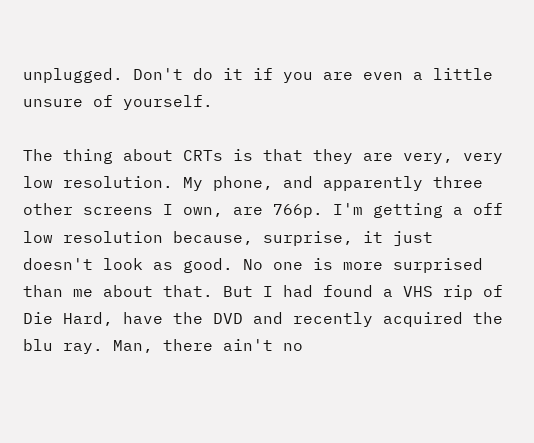unplugged. Don't do it if you are even a little unsure of yourself.

The thing about CRTs is that they are very, very low resolution. My phone, and apparently three other screens I own, are 766p. I'm getting a off low resolution because, surprise, it just doesn't look as good. No one is more surprised than me about that. But I had found a VHS rip of Die Hard, have the DVD and recently acquired the blu ray. Man, there ain't no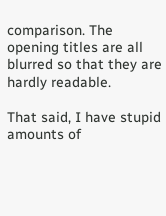comparison. The opening titles are all blurred so that they are hardly readable.

That said, I have stupid amounts of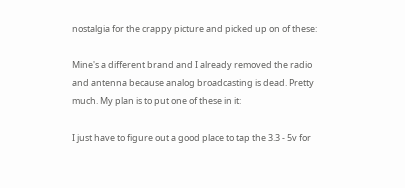nostalgia for the crappy picture and picked up on of these:

Mine's a different brand and I already removed the radio and antenna because analog broadcasting is dead. Pretty much. My plan is to put one of these in it:

I just have to figure out a good place to tap the 3.3 - 5v for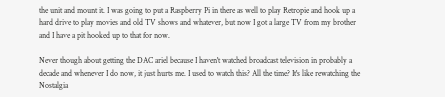the unit and mount it. I was going to put a Raspberry Pi in there as well to play Retropie and hook up a hard drive to play movies and old TV shows and whatever, but now I got a large TV from my brother and I have a pit hooked up to that for now.

Never though about getting the DAC ariel because I haven't watched broadcast television in probably a decade and whenever I do now, it just hurts me. I used to watch this? All the time? It's like rewatching the Nostalgia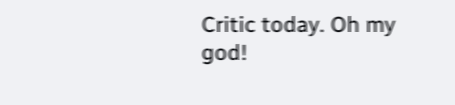Critic today. Oh my god!